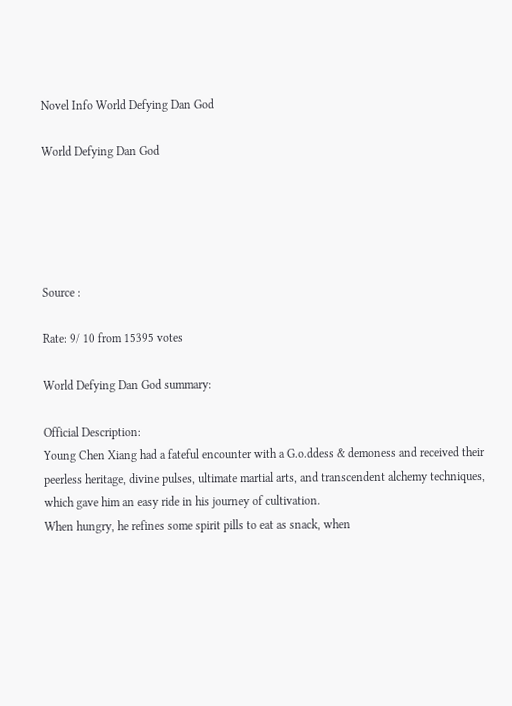Novel Info World Defying Dan God

World Defying Dan God





Source :

Rate: 9/ 10 from 15395 votes

World Defying Dan God summary:

Official Description:
Young Chen Xiang had a fateful encounter with a G.o.ddess & demoness and received their peerless heritage, divine pulses, ultimate martial arts, and transcendent alchemy techniques, which gave him an easy ride in his journey of cultivation.
When hungry, he refines some spirit pills to eat as snack, when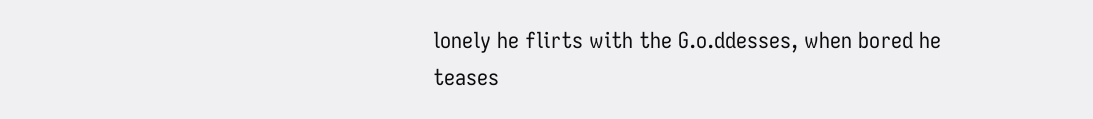lonely he flirts with the G.o.ddesses, when bored he teases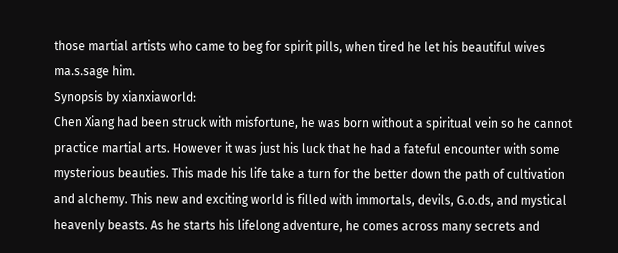those martial artists who came to beg for spirit pills, when tired he let his beautiful wives ma.s.sage him.
Synopsis by xianxiaworld:
Chen Xiang had been struck with misfortune, he was born without a spiritual vein so he cannot practice martial arts. However it was just his luck that he had a fateful encounter with some mysterious beauties. This made his life take a turn for the better down the path of cultivation and alchemy. This new and exciting world is filled with immortals, devils, G.o.ds, and mystical heavenly beasts. As he starts his lifelong adventure, he comes across many secrets and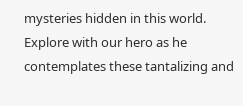mysteries hidden in this world.
Explore with our hero as he contemplates these tantalizing and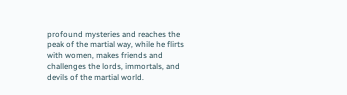profound mysteries and reaches the peak of the martial way, while he flirts with women, makes friends and challenges the lords, immortals, and devils of the martial world.